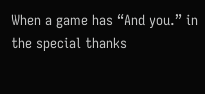When a game has “And you.” in the special thanks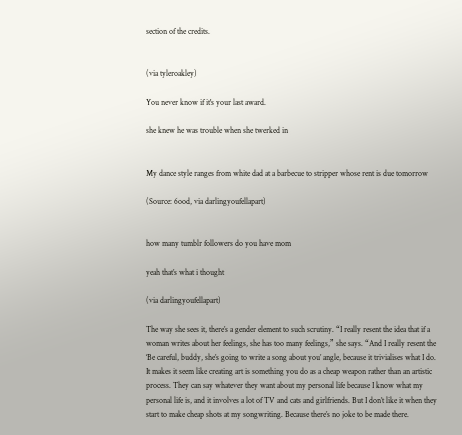section of the credits.


(via tyleroakley)

You never know if it's your last award.

she knew he was trouble when she twerked in


My dance style ranges from white dad at a barbecue to stripper whose rent is due tomorrow

(Source: 6ood, via darlingyoufellapart)


how many tumblr followers do you have mom

yeah that’s what i thought

(via darlingyoufellapart)

The way she sees it, there’s a gender element to such scrutiny. “I really resent the idea that if a woman writes about her feelings, she has too many feelings,” she says. “And I really resent the ‘Be careful, buddy, she’s going to write a song about you’ angle, because it trivialises what I do. It makes it seem like creating art is something you do as a cheap weapon rather than an artistic process. They can say whatever they want about my personal life because I know what my personal life is, and it involves a lot of TV and cats and girlfriends. But I don’t like it when they start to make cheap shots at my songwriting. Because there’s no joke to be made there.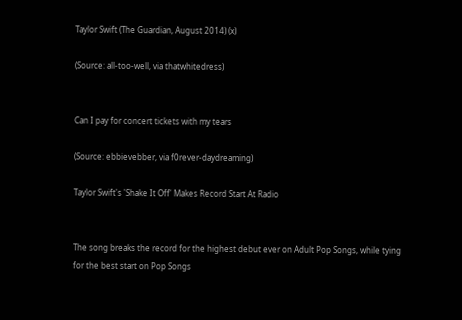Taylor Swift (The Guardian, August 2014) (x)

(Source: all-too-well, via thatwhitedress)


Can I pay for concert tickets with my tears

(Source: ebbievebber, via f0rever-daydreaming)

Taylor Swift's 'Shake It Off' Makes Record Start At Radio


The song breaks the record for the highest debut ever on Adult Pop Songs, while tying for the best start on Pop Songs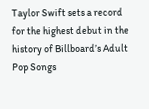Taylor Swift sets a record for the highest debut in the history of Billboard’s Adult Pop Songs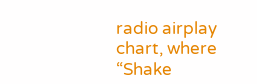radio airplay chart, where “Shake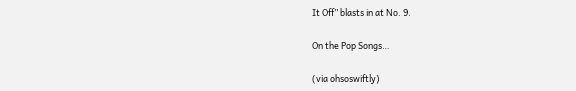It Off” blasts in at No. 9.

On the Pop Songs…

(via ohsoswiftly)